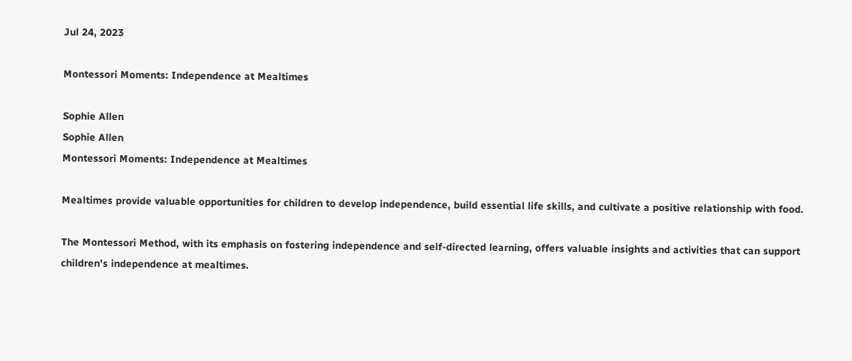Jul 24, 2023

Montessori Moments: Independence at Mealtimes

Sophie Allen
Sophie Allen
Montessori Moments: Independence at Mealtimes

Mealtimes provide valuable opportunities for children to develop independence, build essential life skills, and cultivate a positive relationship with food.

The Montessori Method, with its emphasis on fostering independence and self-directed learning, offers valuable insights and activities that can support children's independence at mealtimes.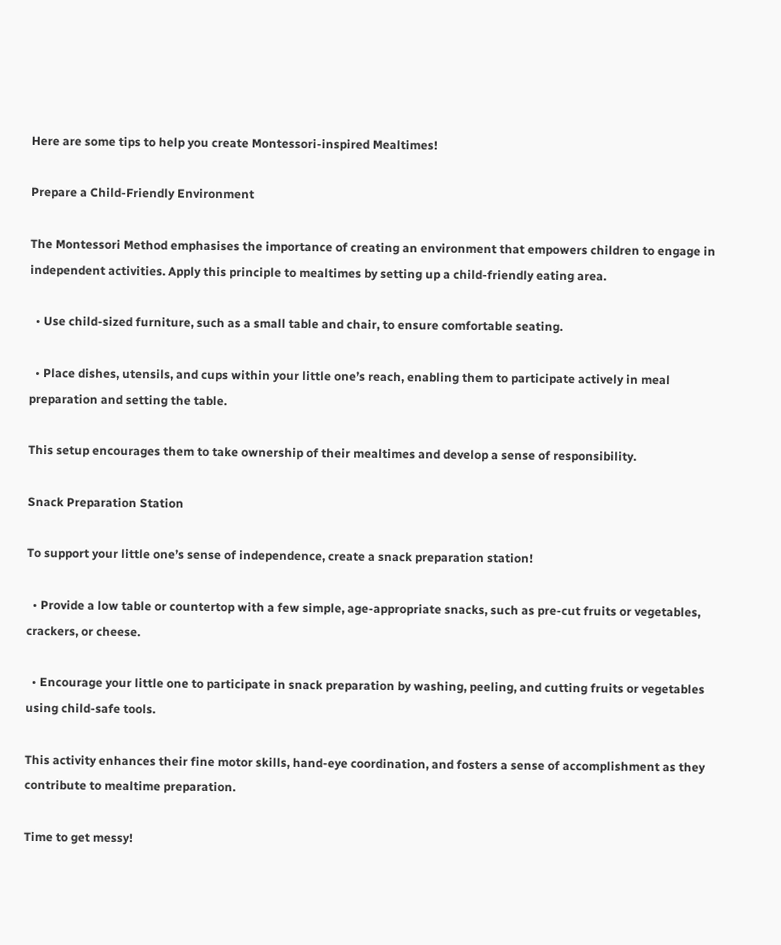Here are some tips to help you create Montessori-inspired Mealtimes!

Prepare a Child-Friendly Environment

The Montessori Method emphasises the importance of creating an environment that empowers children to engage in independent activities. Apply this principle to mealtimes by setting up a child-friendly eating area.

  • Use child-sized furniture, such as a small table and chair, to ensure comfortable seating.

  • Place dishes, utensils, and cups within your little one’s reach, enabling them to participate actively in meal preparation and setting the table.

This setup encourages them to take ownership of their mealtimes and develop a sense of responsibility.

Snack Preparation Station

To support your little one’s sense of independence, create a snack preparation station!

  • Provide a low table or countertop with a few simple, age-appropriate snacks, such as pre-cut fruits or vegetables, crackers, or cheese.

  • Encourage your little one to participate in snack preparation by washing, peeling, and cutting fruits or vegetables using child-safe tools.

This activity enhances their fine motor skills, hand-eye coordination, and fosters a sense of accomplishment as they contribute to mealtime preparation.

Time to get messy!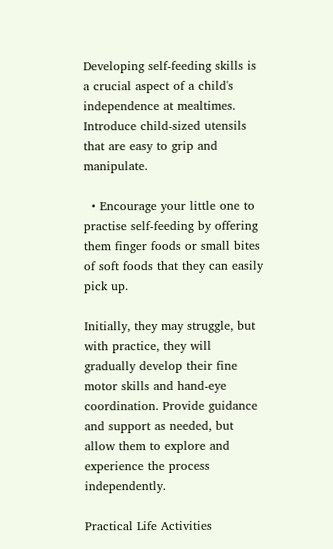Developing self-feeding skills is a crucial aspect of a child's independence at mealtimes. Introduce child-sized utensils that are easy to grip and manipulate.

  • Encourage your little one to practise self-feeding by offering them finger foods or small bites of soft foods that they can easily pick up.

Initially, they may struggle, but with practice, they will gradually develop their fine motor skills and hand-eye coordination. Provide guidance and support as needed, but allow them to explore and experience the process independently.

Practical Life Activities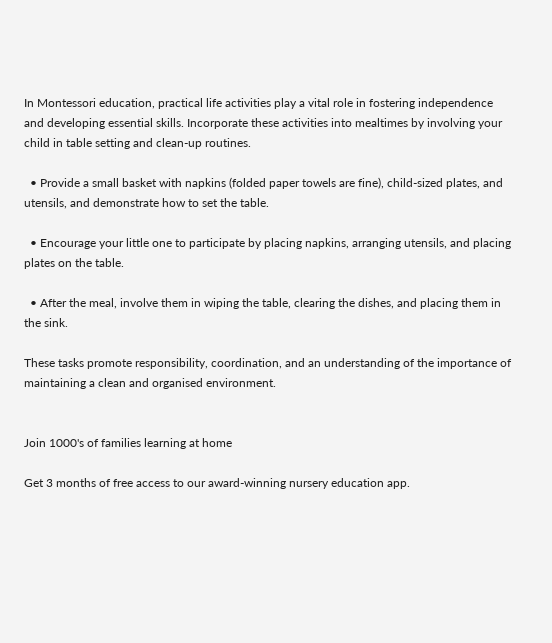In Montessori education, practical life activities play a vital role in fostering independence and developing essential skills. Incorporate these activities into mealtimes by involving your child in table setting and clean-up routines.

  • Provide a small basket with napkins (folded paper towels are fine), child-sized plates, and utensils, and demonstrate how to set the table.

  • Encourage your little one to participate by placing napkins, arranging utensils, and placing plates on the table.

  • After the meal, involve them in wiping the table, clearing the dishes, and placing them in the sink.

These tasks promote responsibility, coordination, and an understanding of the importance of maintaining a clean and organised environment.


Join 1000's of families learning at home

Get 3 months of free access to our award-winning nursery education app.